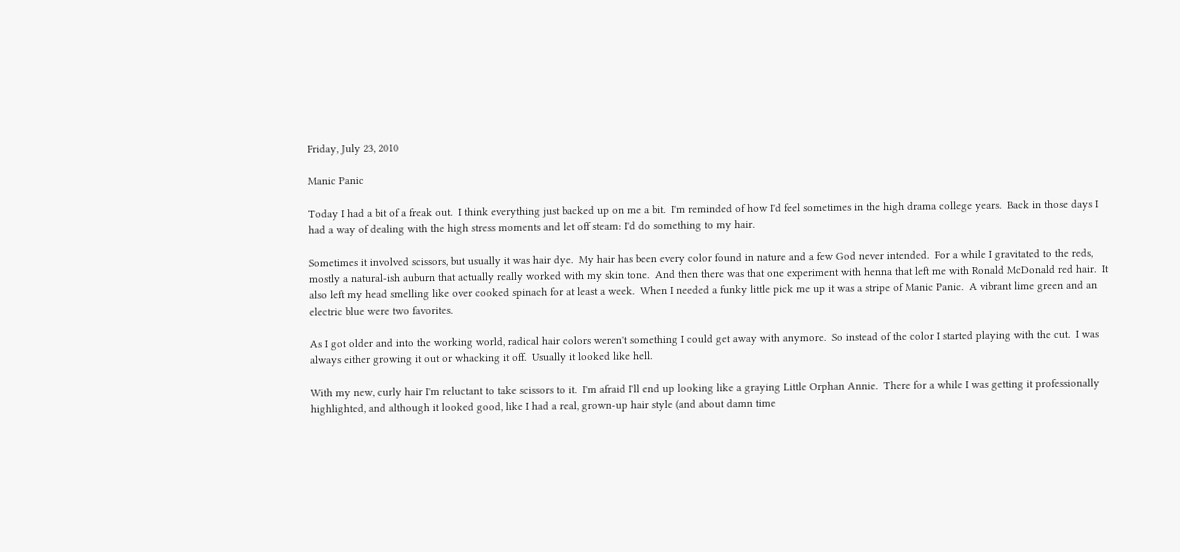Friday, July 23, 2010

Manic Panic

Today I had a bit of a freak out.  I think everything just backed up on me a bit.  I'm reminded of how I'd feel sometimes in the high drama college years.  Back in those days I had a way of dealing with the high stress moments and let off steam: I'd do something to my hair.

Sometimes it involved scissors, but usually it was hair dye.  My hair has been every color found in nature and a few God never intended.  For a while I gravitated to the reds, mostly a natural-ish auburn that actually really worked with my skin tone.  And then there was that one experiment with henna that left me with Ronald McDonald red hair.  It also left my head smelling like over cooked spinach for at least a week.  When I needed a funky little pick me up it was a stripe of Manic Panic.  A vibrant lime green and an electric blue were two favorites.

As I got older and into the working world, radical hair colors weren't something I could get away with anymore.  So instead of the color I started playing with the cut.  I was always either growing it out or whacking it off.  Usually it looked like hell.

With my new, curly hair I'm reluctant to take scissors to it.  I'm afraid I'll end up looking like a graying Little Orphan Annie.  There for a while I was getting it professionally highlighted, and although it looked good, like I had a real, grown-up hair style (and about damn time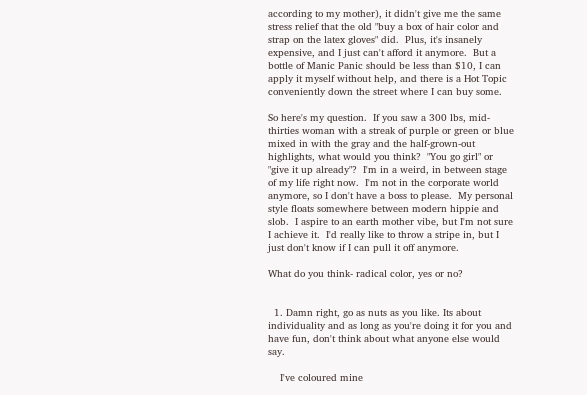according to my mother), it didn't give me the same stress relief that the old "buy a box of hair color and strap on the latex gloves" did.  Plus, it's insanely expensive, and I just can't afford it anymore.  But a bottle of Manic Panic should be less than $10, I can apply it myself without help, and there is a Hot Topic conveniently down the street where I can buy some.

So here's my question.  If you saw a 300 lbs, mid-thirties woman with a streak of purple or green or blue mixed in with the gray and the half-grown-out highlights, what would you think?  "You go girl" or "give it up already"?  I'm in a weird, in between stage of my life right now.  I'm not in the corporate world anymore, so I don't have a boss to please.  My personal style floats somewhere between modern hippie and slob.  I aspire to an earth mother vibe, but I'm not sure I achieve it.  I'd really like to throw a stripe in, but I just don't know if I can pull it off anymore.

What do you think- radical color, yes or no?


  1. Damn right, go as nuts as you like. Its about individuality and as long as you're doing it for you and have fun, don't think about what anyone else would say.

    I've coloured mine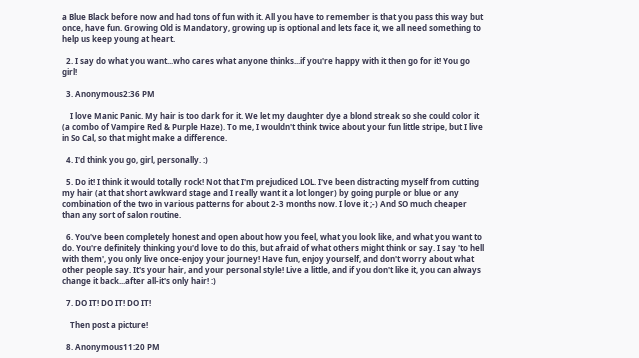a Blue Black before now and had tons of fun with it. All you have to remember is that you pass this way but once, have fun. Growing Old is Mandatory, growing up is optional and lets face it, we all need something to help us keep young at heart.

  2. I say do what you want...who cares what anyone thinks...if you're happy with it then go for it! You go girl!

  3. Anonymous2:36 PM

    I love Manic Panic. My hair is too dark for it. We let my daughter dye a blond streak so she could color it (a combo of Vampire Red & Purple Haze). To me, I wouldn't think twice about your fun little stripe, but I live in So Cal, so that might make a difference.

  4. I'd think you go, girl, personally. :)

  5. Do it! I think it would totally rock! Not that I'm prejudiced LOL. I've been distracting myself from cutting my hair (at that short awkward stage and I really want it a lot longer) by going purple or blue or any combination of the two in various patterns for about 2-3 months now. I love it ;-) And SO much cheaper than any sort of salon routine.

  6. You've been completely honest and open about how you feel, what you look like, and what you want to do. You're definitely thinking you'd love to do this, but afraid of what others might think or say. I say 'to hell with them', you only live once-enjoy your journey! Have fun, enjoy yourself, and don't worry about what other people say. It's your hair, and your personal style! Live a little, and if you don't like it, you can always change it back...after all-it's only hair! :)

  7. DO IT! DO IT! DO IT!

    Then post a picture!

  8. Anonymous11:20 PM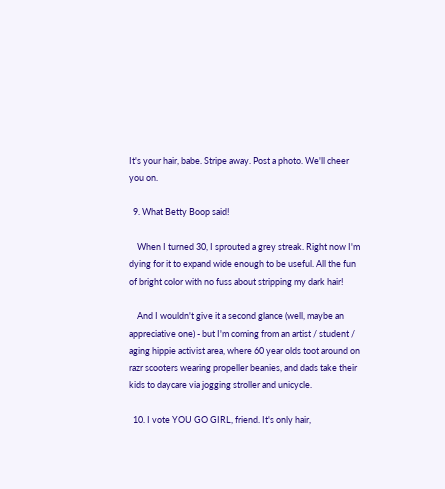It's your hair, babe. Stripe away. Post a photo. We'll cheer you on.

  9. What Betty Boop said!

    When I turned 30, I sprouted a grey streak. Right now I'm dying for it to expand wide enough to be useful. All the fun of bright color with no fuss about stripping my dark hair!

    And I wouldn't give it a second glance (well, maybe an appreciative one) - but I'm coming from an artist / student / aging hippie activist area, where 60 year olds toot around on razr scooters wearing propeller beanies, and dads take their kids to daycare via jogging stroller and unicycle.

  10. I vote YOU GO GIRL, friend. It's only hair,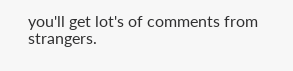you'll get lot's of comments from strangers.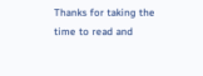Thanks for taking the time to read and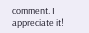comment. I appreciate it!